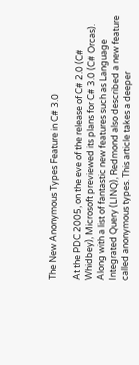The New Anonymous Types Feature in C# 3.0

At the PDC 2005, on the eve of the release of C# 2.0 (C# Whidbey), Microsoft previewed its plans for C# 3.0 (C# Orcas). Along with a list of fantastic new features such as Language Integrated Query (LINQ), Redmond also described a new feature called anonymous types. This article takes a deeper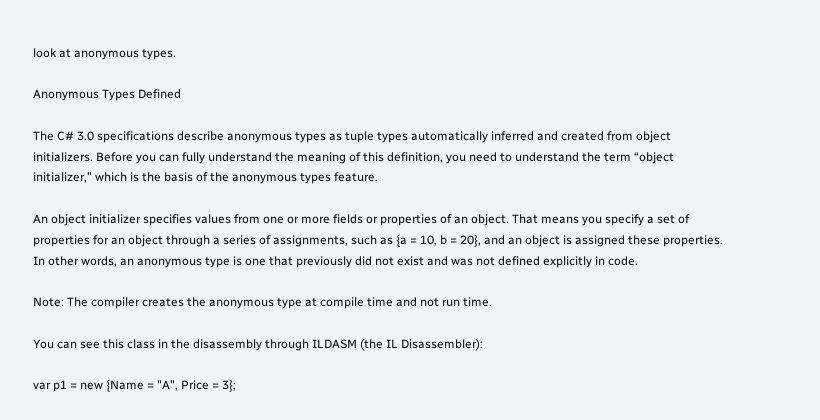look at anonymous types.

Anonymous Types Defined

The C# 3.0 specifications describe anonymous types as tuple types automatically inferred and created from object initializers. Before you can fully understand the meaning of this definition, you need to understand the term “object initializer,” which is the basis of the anonymous types feature.

An object initializer specifies values from one or more fields or properties of an object. That means you specify a set of properties for an object through a series of assignments, such as {a = 10, b = 20}, and an object is assigned these properties. In other words, an anonymous type is one that previously did not exist and was not defined explicitly in code.

Note: The compiler creates the anonymous type at compile time and not run time.

You can see this class in the disassembly through ILDASM (the IL Disassembler):

var p1 = new {Name = "A", Price = 3};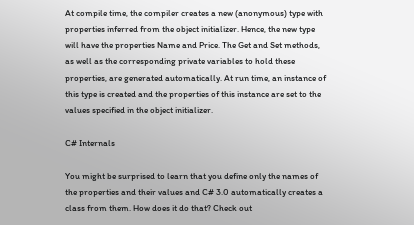At compile time, the compiler creates a new (anonymous) type with properties inferred from the object initializer. Hence, the new type will have the properties Name and Price. The Get and Set methods, as well as the corresponding private variables to hold these properties, are generated automatically. At run time, an instance of this type is created and the properties of this instance are set to the values specified in the object initializer.

C# Internals

You might be surprised to learn that you define only the names of the properties and their values and C# 3.0 automatically creates a class from them. How does it do that? Check out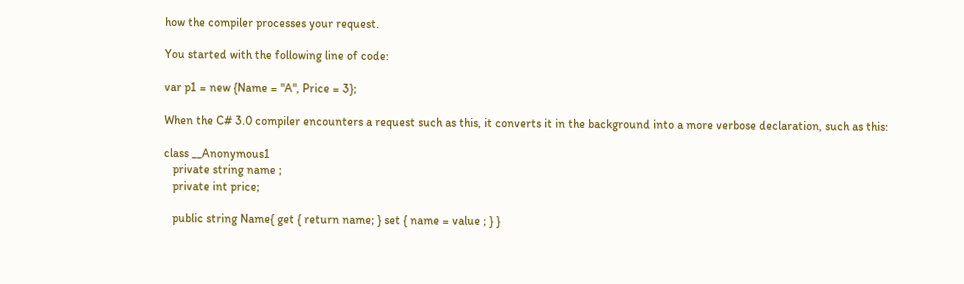how the compiler processes your request.

You started with the following line of code:

var p1 = new {Name = "A", Price = 3};

When the C# 3.0 compiler encounters a request such as this, it converts it in the background into a more verbose declaration, such as this:

class __Anonymous1
   private string name ;
   private int price;

   public string Name{ get { return name; } set { name = value ; } }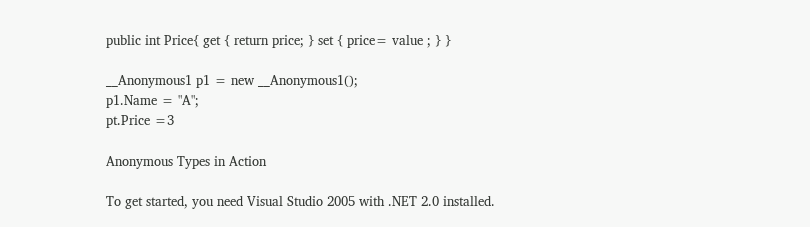public int Price{ get { return price; } set { price= value ; } }

__Anonymous1 p1 = new __Anonymous1();
p1.Name = "A";
pt.Price =3

Anonymous Types in Action

To get started, you need Visual Studio 2005 with .NET 2.0 installed.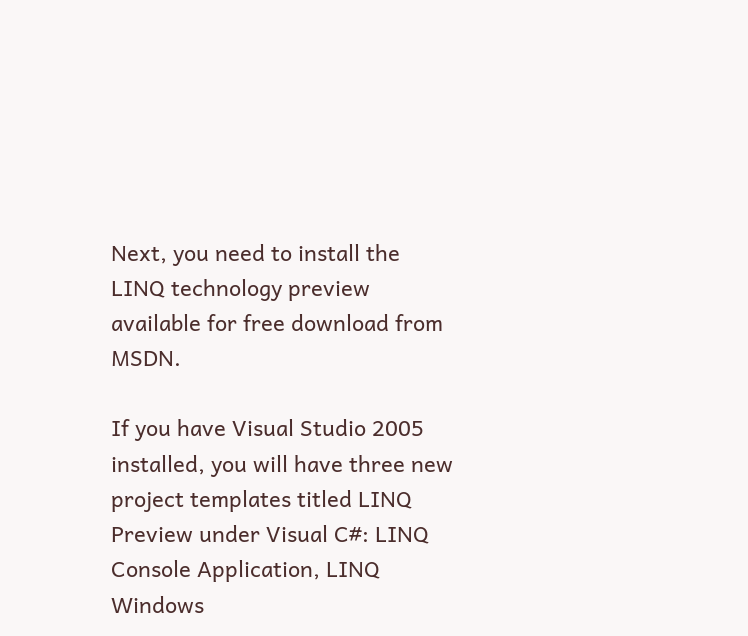Next, you need to install the LINQ technology preview available for free download from MSDN.

If you have Visual Studio 2005 installed, you will have three new project templates titled LINQ Preview under Visual C#: LINQ Console Application, LINQ Windows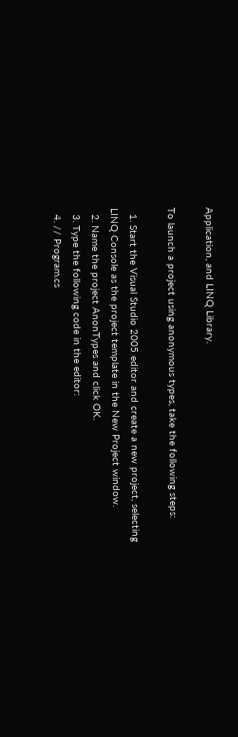Application, and LINQ Library.

To launch a project using anonymous types, take the following steps:

  1. Start the Visual Studio 2005 editor and create a new project, selecting LINQ Console as the project template in the New Project window.
  2. Name the project AnonTypes and click OK.
  3. Type the following code in the editor:
  4. // Program.cs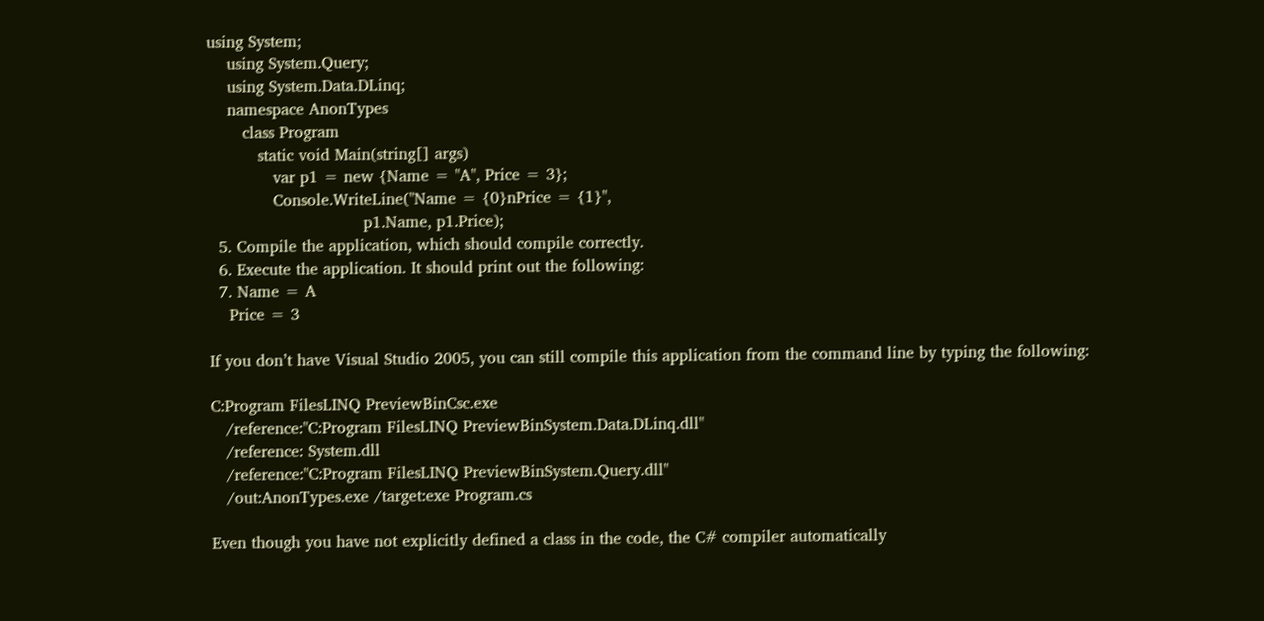using System;
    using System.Query;
    using System.Data.DLinq;
    namespace AnonTypes
       class Program
          static void Main(string[] args)
             var p1 = new {Name = "A", Price = 3};
             Console.WriteLine("Name = {0}nPrice = {1}",
                               p1.Name, p1.Price);
  5. Compile the application, which should compile correctly.
  6. Execute the application. It should print out the following:
  7. Name = A
    Price = 3

If you don’t have Visual Studio 2005, you can still compile this application from the command line by typing the following:

C:Program FilesLINQ PreviewBinCsc.exe
   /reference:"C:Program FilesLINQ PreviewBinSystem.Data.DLinq.dll"
   /reference: System.dll
   /reference:"C:Program FilesLINQ PreviewBinSystem.Query.dll"
   /out:AnonTypes.exe /target:exe Program.cs

Even though you have not explicitly defined a class in the code, the C# compiler automatically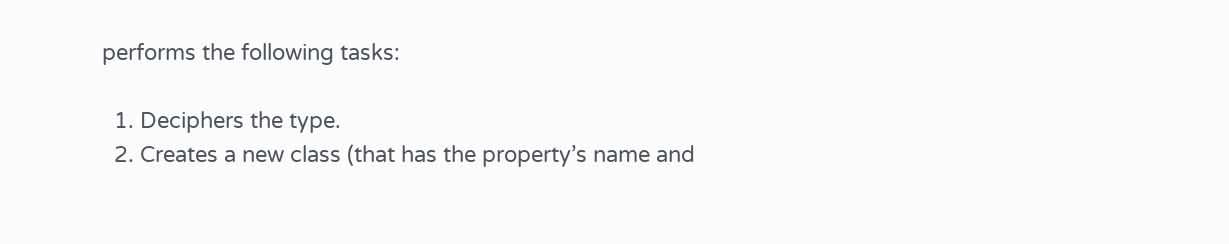performs the following tasks:

  1. Deciphers the type.
  2. Creates a new class (that has the property’s name and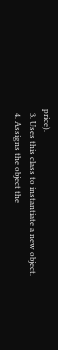price).
  3. Uses this class to instantiate a new object.
  4. Assigns the object the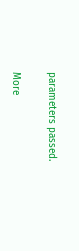parameters passed.

More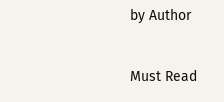by Author

Must Read